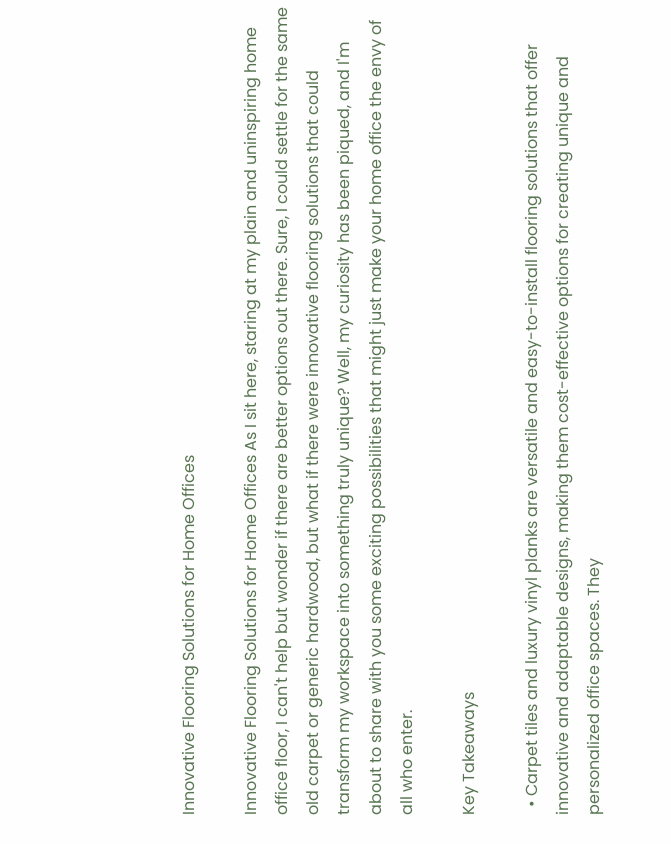Innovative Flooring Solutions for Home Offices

Innovative Flooring Solutions for Home Offices As I sit here, staring at my plain and uninspiring home office floor, I can't help but wonder if there are better options out there. Sure, I could settle for the same old carpet or generic hardwood, but what if there were innovative flooring solutions that could transform my workspace into something truly unique? Well, my curiosity has been piqued, and I'm about to share with you some exciting possibilities that might just make your home office the envy of all who enter.

Key Takeaways

  • Carpet tiles and luxury vinyl planks are versatile and easy-to-install flooring solutions that offer innovative and adaptable designs, making them cost-effective options for creating unique and personalized office spaces. They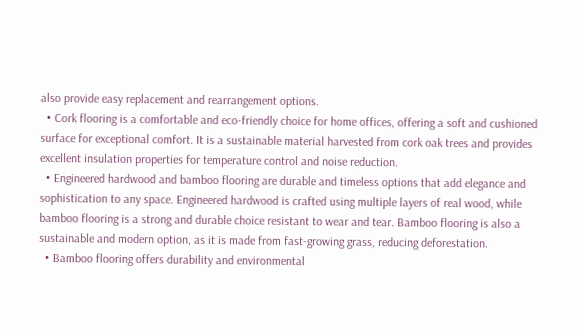also provide easy replacement and rearrangement options.
  • Cork flooring is a comfortable and eco-friendly choice for home offices, offering a soft and cushioned surface for exceptional comfort. It is a sustainable material harvested from cork oak trees and provides excellent insulation properties for temperature control and noise reduction.
  • Engineered hardwood and bamboo flooring are durable and timeless options that add elegance and sophistication to any space. Engineered hardwood is crafted using multiple layers of real wood, while bamboo flooring is a strong and durable choice resistant to wear and tear. Bamboo flooring is also a sustainable and modern option, as it is made from fast-growing grass, reducing deforestation.
  • Bamboo flooring offers durability and environmental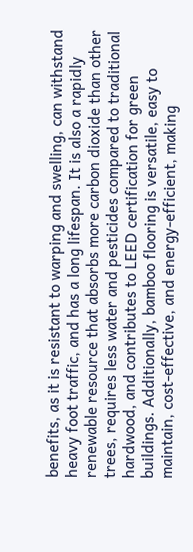benefits, as it is resistant to warping and swelling, can withstand heavy foot traffic, and has a long lifespan. It is also a rapidly renewable resource that absorbs more carbon dioxide than other trees, requires less water and pesticides compared to traditional hardwood, and contributes to LEED certification for green buildings. Additionally, bamboo flooring is versatile, easy to maintain, cost-effective, and energy-efficient, making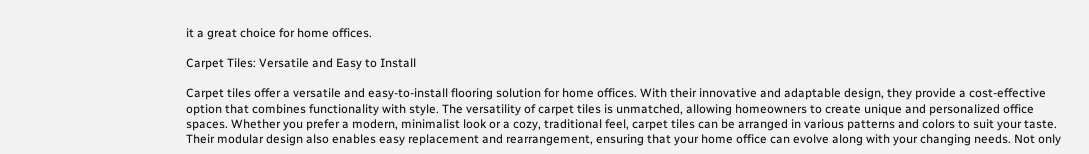it a great choice for home offices.

Carpet Tiles: Versatile and Easy to Install

Carpet tiles offer a versatile and easy-to-install flooring solution for home offices. With their innovative and adaptable design, they provide a cost-effective option that combines functionality with style. The versatility of carpet tiles is unmatched, allowing homeowners to create unique and personalized office spaces. Whether you prefer a modern, minimalist look or a cozy, traditional feel, carpet tiles can be arranged in various patterns and colors to suit your taste. Their modular design also enables easy replacement and rearrangement, ensuring that your home office can evolve along with your changing needs. Not only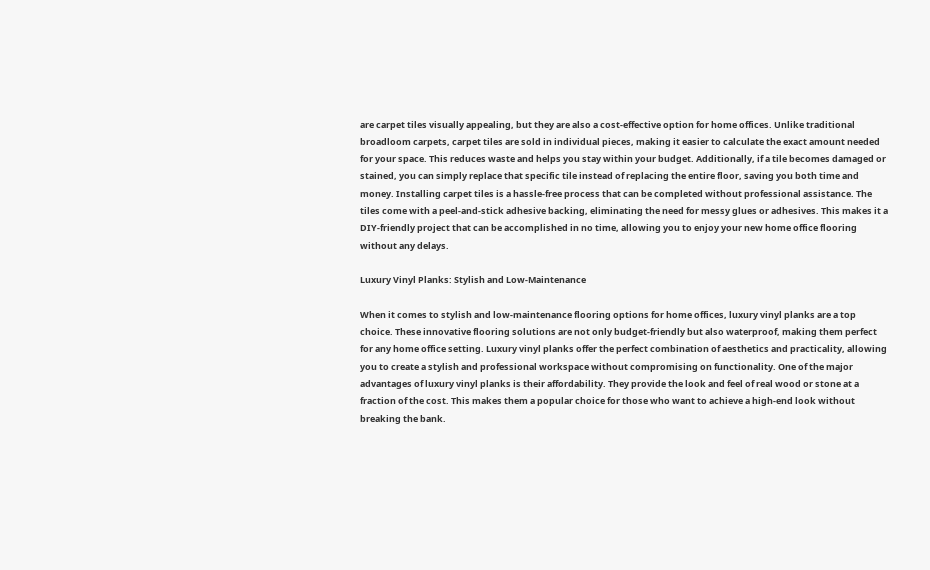are carpet tiles visually appealing, but they are also a cost-effective option for home offices. Unlike traditional broadloom carpets, carpet tiles are sold in individual pieces, making it easier to calculate the exact amount needed for your space. This reduces waste and helps you stay within your budget. Additionally, if a tile becomes damaged or stained, you can simply replace that specific tile instead of replacing the entire floor, saving you both time and money. Installing carpet tiles is a hassle-free process that can be completed without professional assistance. The tiles come with a peel-and-stick adhesive backing, eliminating the need for messy glues or adhesives. This makes it a DIY-friendly project that can be accomplished in no time, allowing you to enjoy your new home office flooring without any delays.

Luxury Vinyl Planks: Stylish and Low-Maintenance

When it comes to stylish and low-maintenance flooring options for home offices, luxury vinyl planks are a top choice. These innovative flooring solutions are not only budget-friendly but also waterproof, making them perfect for any home office setting. Luxury vinyl planks offer the perfect combination of aesthetics and practicality, allowing you to create a stylish and professional workspace without compromising on functionality. One of the major advantages of luxury vinyl planks is their affordability. They provide the look and feel of real wood or stone at a fraction of the cost. This makes them a popular choice for those who want to achieve a high-end look without breaking the bank.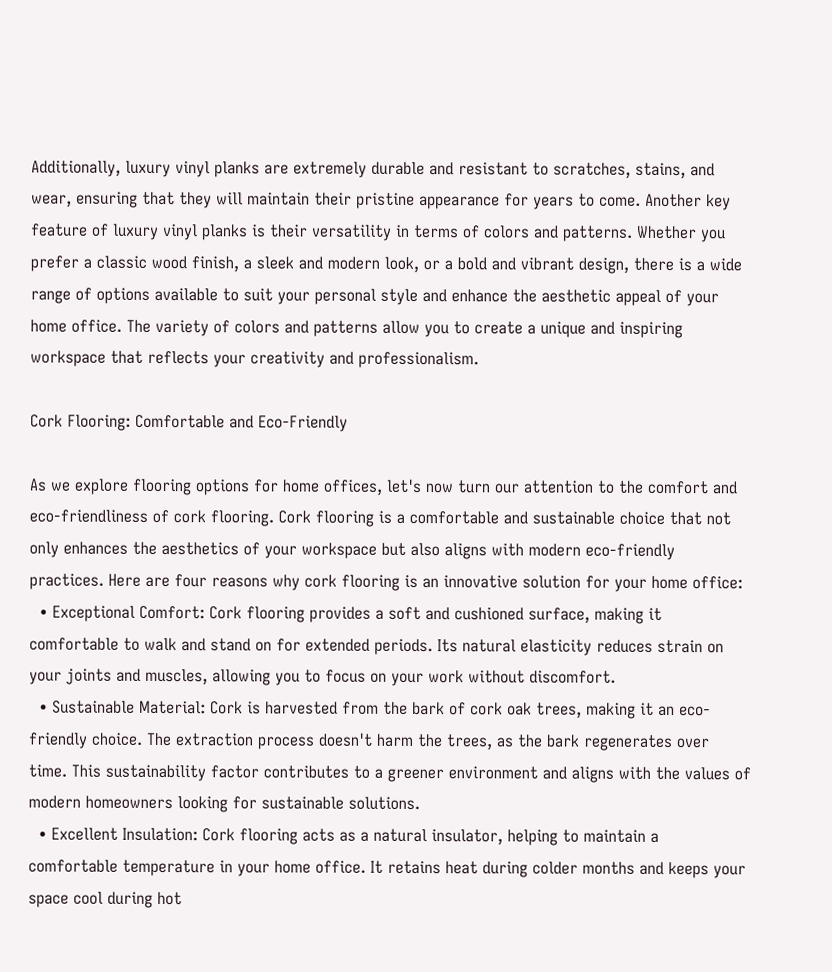Additionally, luxury vinyl planks are extremely durable and resistant to scratches, stains, and wear, ensuring that they will maintain their pristine appearance for years to come. Another key feature of luxury vinyl planks is their versatility in terms of colors and patterns. Whether you prefer a classic wood finish, a sleek and modern look, or a bold and vibrant design, there is a wide range of options available to suit your personal style and enhance the aesthetic appeal of your home office. The variety of colors and patterns allow you to create a unique and inspiring workspace that reflects your creativity and professionalism.

Cork Flooring: Comfortable and Eco-Friendly

As we explore flooring options for home offices, let's now turn our attention to the comfort and eco-friendliness of cork flooring. Cork flooring is a comfortable and sustainable choice that not only enhances the aesthetics of your workspace but also aligns with modern eco-friendly practices. Here are four reasons why cork flooring is an innovative solution for your home office:
  • Exceptional Comfort: Cork flooring provides a soft and cushioned surface, making it comfortable to walk and stand on for extended periods. Its natural elasticity reduces strain on your joints and muscles, allowing you to focus on your work without discomfort.
  • Sustainable Material: Cork is harvested from the bark of cork oak trees, making it an eco-friendly choice. The extraction process doesn't harm the trees, as the bark regenerates over time. This sustainability factor contributes to a greener environment and aligns with the values of modern homeowners looking for sustainable solutions.
  • Excellent Insulation: Cork flooring acts as a natural insulator, helping to maintain a comfortable temperature in your home office. It retains heat during colder months and keeps your space cool during hot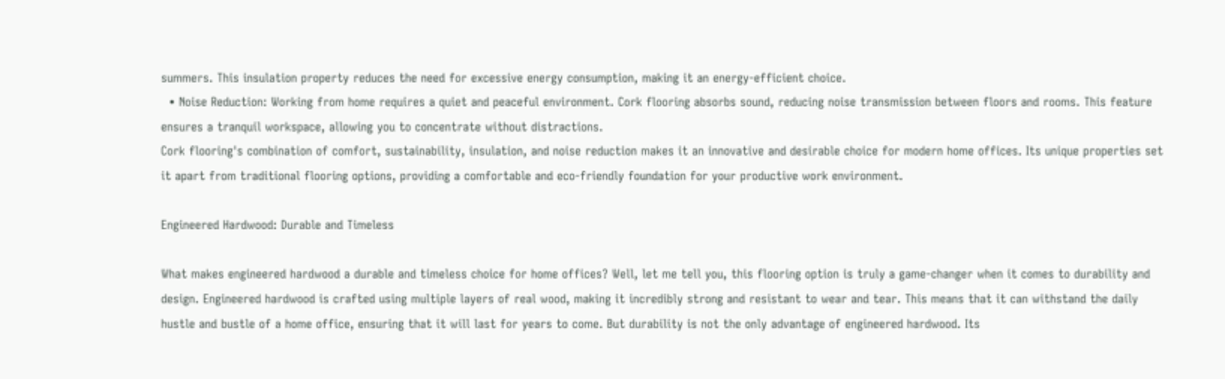summers. This insulation property reduces the need for excessive energy consumption, making it an energy-efficient choice.
  • Noise Reduction: Working from home requires a quiet and peaceful environment. Cork flooring absorbs sound, reducing noise transmission between floors and rooms. This feature ensures a tranquil workspace, allowing you to concentrate without distractions.
Cork flooring's combination of comfort, sustainability, insulation, and noise reduction makes it an innovative and desirable choice for modern home offices. Its unique properties set it apart from traditional flooring options, providing a comfortable and eco-friendly foundation for your productive work environment.

Engineered Hardwood: Durable and Timeless

What makes engineered hardwood a durable and timeless choice for home offices? Well, let me tell you, this flooring option is truly a game-changer when it comes to durability and design. Engineered hardwood is crafted using multiple layers of real wood, making it incredibly strong and resistant to wear and tear. This means that it can withstand the daily hustle and bustle of a home office, ensuring that it will last for years to come. But durability is not the only advantage of engineered hardwood. Its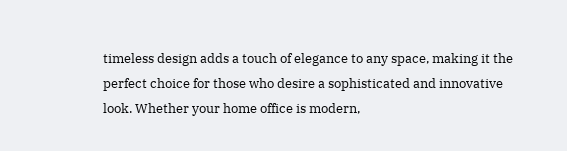timeless design adds a touch of elegance to any space, making it the perfect choice for those who desire a sophisticated and innovative look. Whether your home office is modern,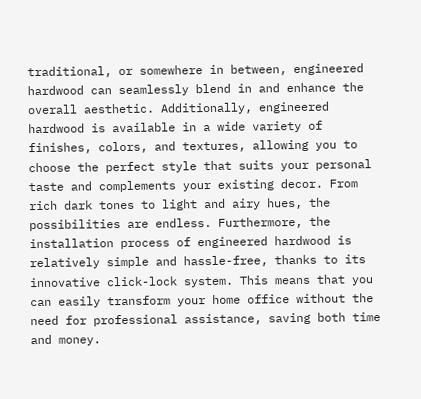traditional, or somewhere in between, engineered hardwood can seamlessly blend in and enhance the overall aesthetic. Additionally, engineered hardwood is available in a wide variety of finishes, colors, and textures, allowing you to choose the perfect style that suits your personal taste and complements your existing decor. From rich dark tones to light and airy hues, the possibilities are endless. Furthermore, the installation process of engineered hardwood is relatively simple and hassle-free, thanks to its innovative click-lock system. This means that you can easily transform your home office without the need for professional assistance, saving both time and money.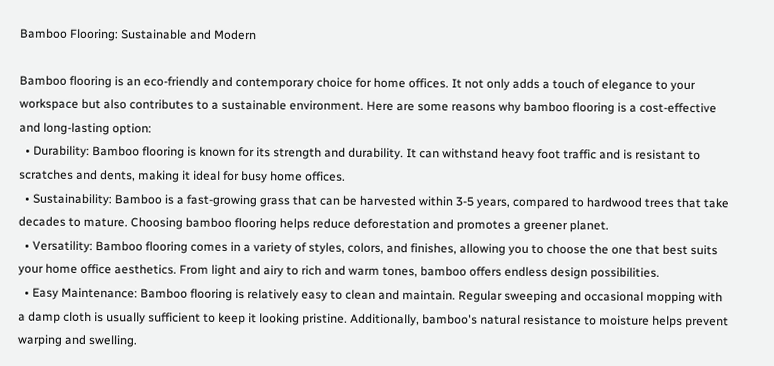Bamboo Flooring: Sustainable and Modern

Bamboo flooring is an eco-friendly and contemporary choice for home offices. It not only adds a touch of elegance to your workspace but also contributes to a sustainable environment. Here are some reasons why bamboo flooring is a cost-effective and long-lasting option:
  • Durability: Bamboo flooring is known for its strength and durability. It can withstand heavy foot traffic and is resistant to scratches and dents, making it ideal for busy home offices.
  • Sustainability: Bamboo is a fast-growing grass that can be harvested within 3-5 years, compared to hardwood trees that take decades to mature. Choosing bamboo flooring helps reduce deforestation and promotes a greener planet.
  • Versatility: Bamboo flooring comes in a variety of styles, colors, and finishes, allowing you to choose the one that best suits your home office aesthetics. From light and airy to rich and warm tones, bamboo offers endless design possibilities.
  • Easy Maintenance: Bamboo flooring is relatively easy to clean and maintain. Regular sweeping and occasional mopping with a damp cloth is usually sufficient to keep it looking pristine. Additionally, bamboo's natural resistance to moisture helps prevent warping and swelling.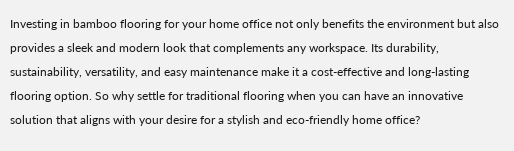Investing in bamboo flooring for your home office not only benefits the environment but also provides a sleek and modern look that complements any workspace. Its durability, sustainability, versatility, and easy maintenance make it a cost-effective and long-lasting flooring option. So why settle for traditional flooring when you can have an innovative solution that aligns with your desire for a stylish and eco-friendly home office?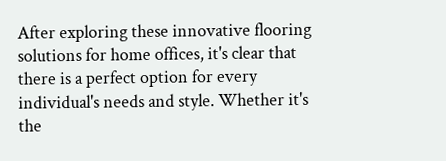After exploring these innovative flooring solutions for home offices, it's clear that there is a perfect option for every individual's needs and style. Whether it's the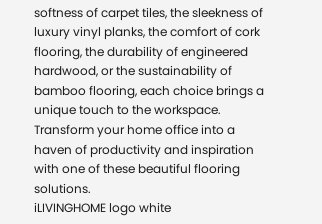softness of carpet tiles, the sleekness of luxury vinyl planks, the comfort of cork flooring, the durability of engineered hardwood, or the sustainability of bamboo flooring, each choice brings a unique touch to the workspace. Transform your home office into a haven of productivity and inspiration with one of these beautiful flooring solutions.
iLIVINGHOME logo white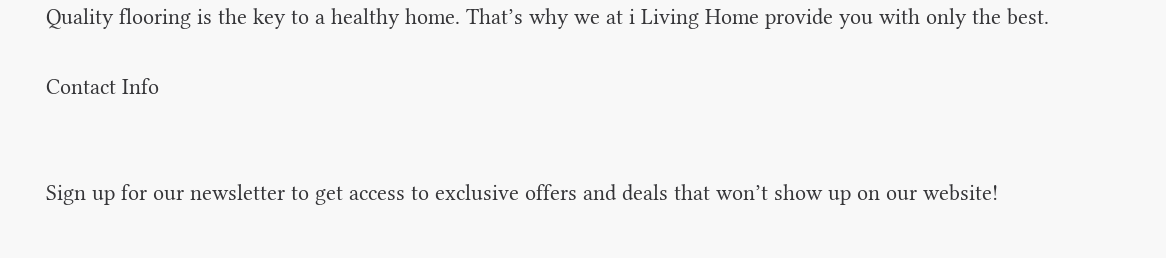Quality flooring is the key to a healthy home. That’s why we at i Living Home provide you with only the best.

Contact Info


Sign up for our newsletter to get access to exclusive offers and deals that won’t show up on our website!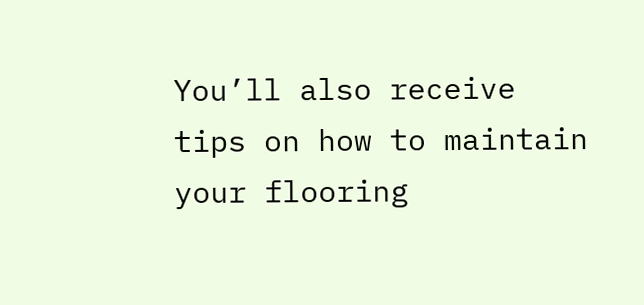You’ll also receive tips on how to maintain your flooring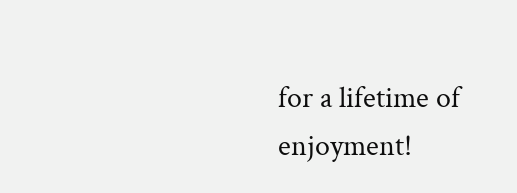for a lifetime of enjoyment!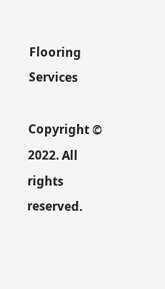Flooring Services

Copyright © 2022. All rights reserved.